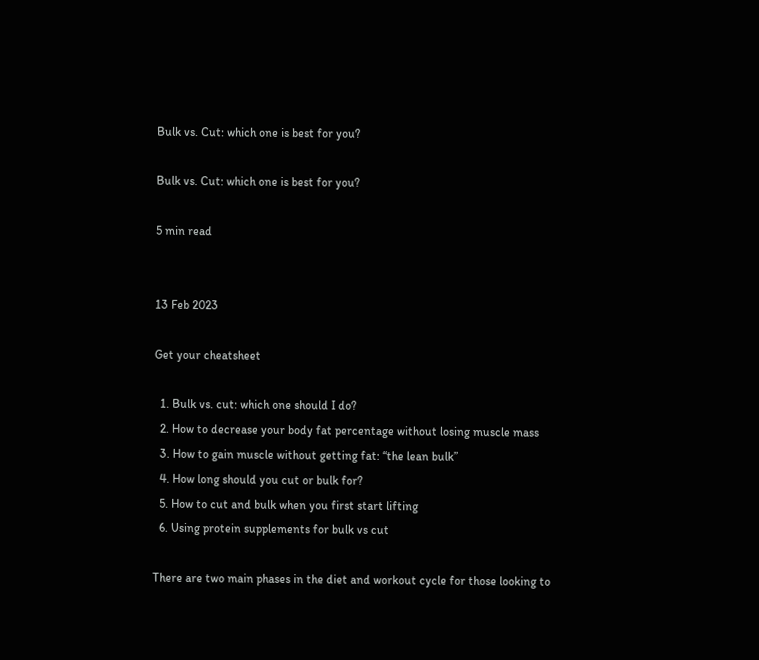Bulk vs. Cut: which one is best for you?

Bulk vs. Cut: which one is best for you?

5 min read


13 Feb 2023

Get your cheatsheet

  1. Bulk vs. cut: which one should I do?
  2. How to decrease your body fat percentage without losing muscle mass
  3. How to gain muscle without getting fat: “the lean bulk”
  4. How long should you cut or bulk for?
  5. How to cut and bulk when you first start lifting
  6. Using protein supplements for bulk vs cut

There are two main phases in the diet and workout cycle for those looking to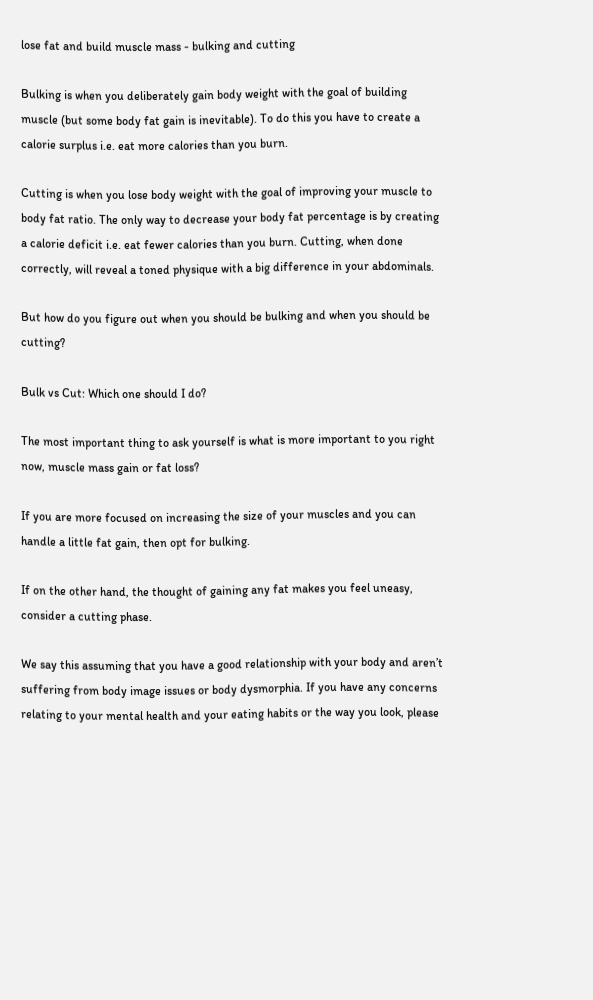lose fat and build muscle mass - bulking and cutting

Bulking is when you deliberately gain body weight with the goal of building muscle (but some body fat gain is inevitable). To do this you have to create a calorie surplus i.e. eat more calories than you burn.

Cutting is when you lose body weight with the goal of improving your muscle to body fat ratio. The only way to decrease your body fat percentage is by creating a calorie deficit i.e. eat fewer calories than you burn. Cutting, when done correctly, will reveal a toned physique with a big difference in your abdominals.

But how do you figure out when you should be bulking and when you should be cutting?

Bulk vs Cut: Which one should I do?

The most important thing to ask yourself is what is more important to you right now, muscle mass gain or fat loss?

If you are more focused on increasing the size of your muscles and you can handle a little fat gain, then opt for bulking.

If on the other hand, the thought of gaining any fat makes you feel uneasy, consider a cutting phase.

We say this assuming that you have a good relationship with your body and aren’t suffering from body image issues or body dysmorphia. If you have any concerns relating to your mental health and your eating habits or the way you look, please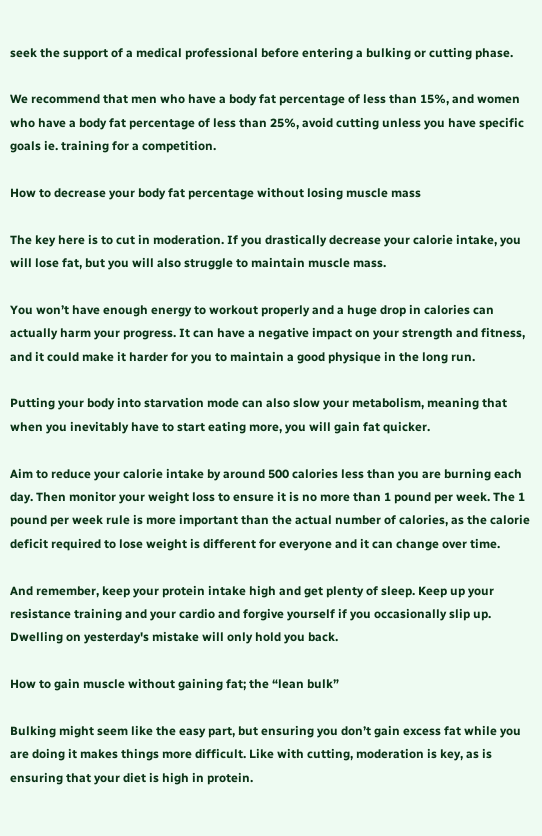seek the support of a medical professional before entering a bulking or cutting phase.

We recommend that men who have a body fat percentage of less than 15%, and women who have a body fat percentage of less than 25%, avoid cutting unless you have specific goals ie. training for a competition.

How to decrease your body fat percentage without losing muscle mass

The key here is to cut in moderation. If you drastically decrease your calorie intake, you will lose fat, but you will also struggle to maintain muscle mass.

You won’t have enough energy to workout properly and a huge drop in calories can actually harm your progress. It can have a negative impact on your strength and fitness, and it could make it harder for you to maintain a good physique in the long run.

Putting your body into starvation mode can also slow your metabolism, meaning that when you inevitably have to start eating more, you will gain fat quicker.

Aim to reduce your calorie intake by around 500 calories less than you are burning each day. Then monitor your weight loss to ensure it is no more than 1 pound per week. The 1 pound per week rule is more important than the actual number of calories, as the calorie deficit required to lose weight is different for everyone and it can change over time.

And remember, keep your protein intake high and get plenty of sleep. Keep up your resistance training and your cardio and forgive yourself if you occasionally slip up. Dwelling on yesterday's mistake will only hold you back.

How to gain muscle without gaining fat; the “lean bulk”

Bulking might seem like the easy part, but ensuring you don’t gain excess fat while you are doing it makes things more difficult. Like with cutting, moderation is key, as is ensuring that your diet is high in protein.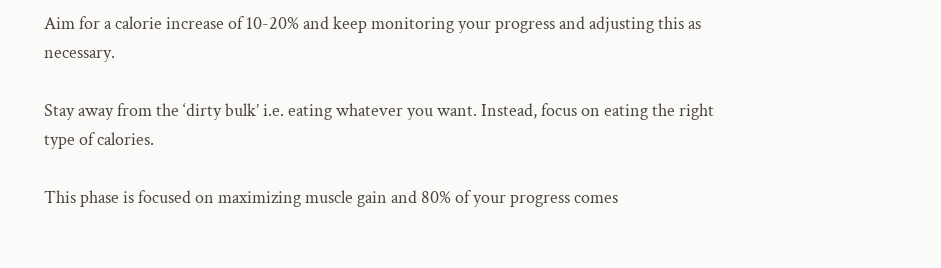Aim for a calorie increase of 10-20% and keep monitoring your progress and adjusting this as necessary.

Stay away from the ‘dirty bulk’ i.e. eating whatever you want. Instead, focus on eating the right type of calories.

This phase is focused on maximizing muscle gain and 80% of your progress comes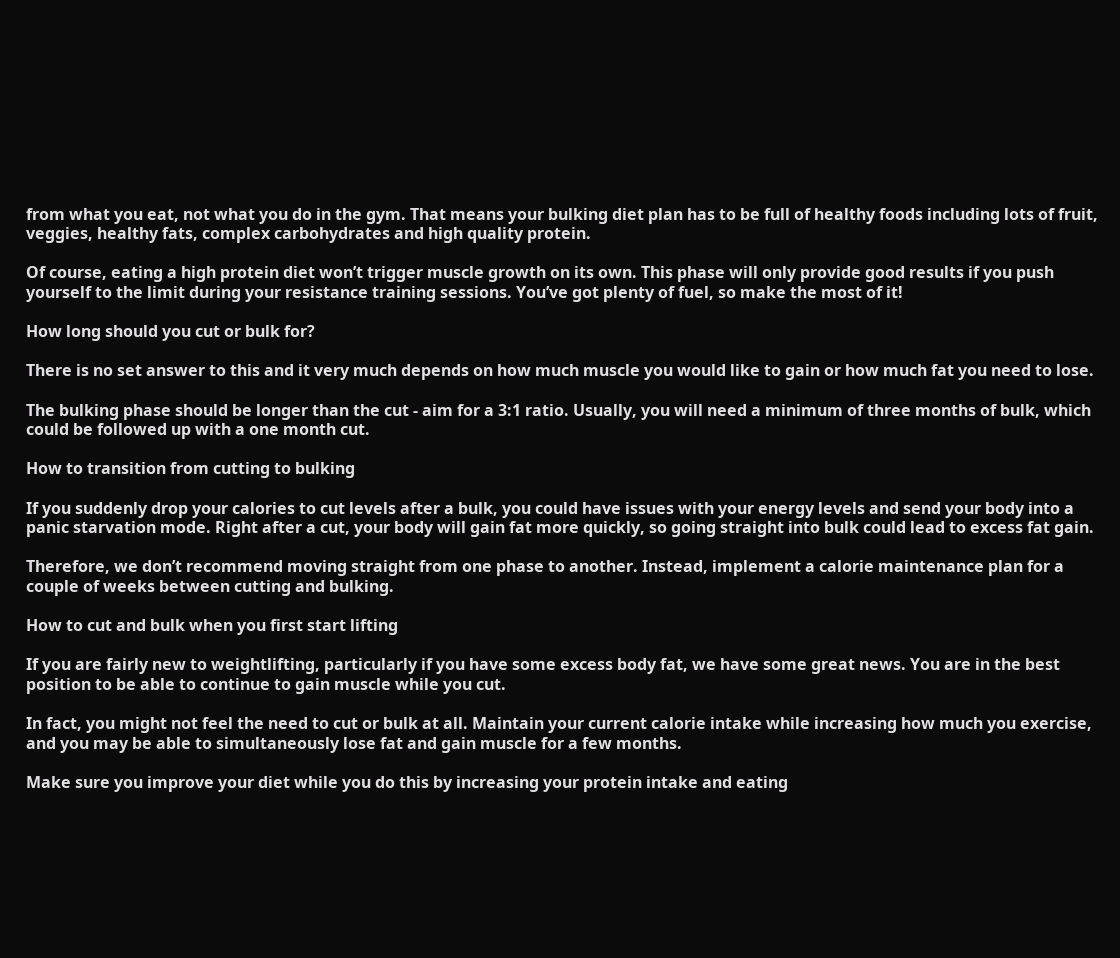from what you eat, not what you do in the gym. That means your bulking diet plan has to be full of healthy foods including lots of fruit, veggies, healthy fats, complex carbohydrates and high quality protein.

Of course, eating a high protein diet won’t trigger muscle growth on its own. This phase will only provide good results if you push yourself to the limit during your resistance training sessions. You’ve got plenty of fuel, so make the most of it!

How long should you cut or bulk for?

There is no set answer to this and it very much depends on how much muscle you would like to gain or how much fat you need to lose.

The bulking phase should be longer than the cut - aim for a 3:1 ratio. Usually, you will need a minimum of three months of bulk, which could be followed up with a one month cut.

How to transition from cutting to bulking

If you suddenly drop your calories to cut levels after a bulk, you could have issues with your energy levels and send your body into a panic starvation mode. Right after a cut, your body will gain fat more quickly, so going straight into bulk could lead to excess fat gain.

Therefore, we don’t recommend moving straight from one phase to another. Instead, implement a calorie maintenance plan for a couple of weeks between cutting and bulking.

How to cut and bulk when you first start lifting

If you are fairly new to weightlifting, particularly if you have some excess body fat, we have some great news. You are in the best position to be able to continue to gain muscle while you cut.

In fact, you might not feel the need to cut or bulk at all. Maintain your current calorie intake while increasing how much you exercise, and you may be able to simultaneously lose fat and gain muscle for a few months.

Make sure you improve your diet while you do this by increasing your protein intake and eating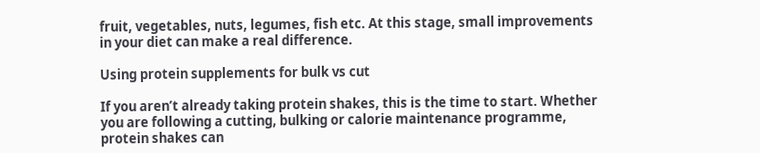fruit, vegetables, nuts, legumes, fish etc. At this stage, small improvements in your diet can make a real difference.

Using protein supplements for bulk vs cut

If you aren’t already taking protein shakes, this is the time to start. Whether you are following a cutting, bulking or calorie maintenance programme, protein shakes can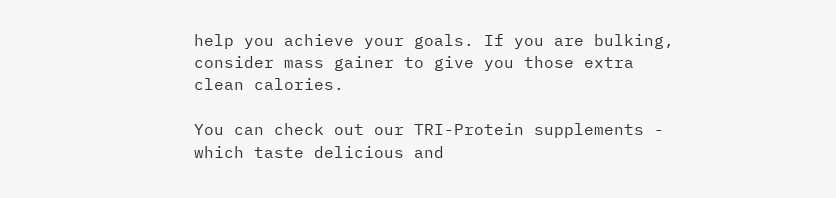help you achieve your goals. If you are bulking, consider mass gainer to give you those extra clean calories.

You can check out our TRI-Protein supplements - which taste delicious and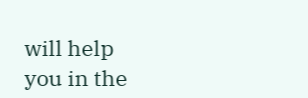will help you in the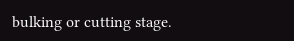bulking or cutting stage.